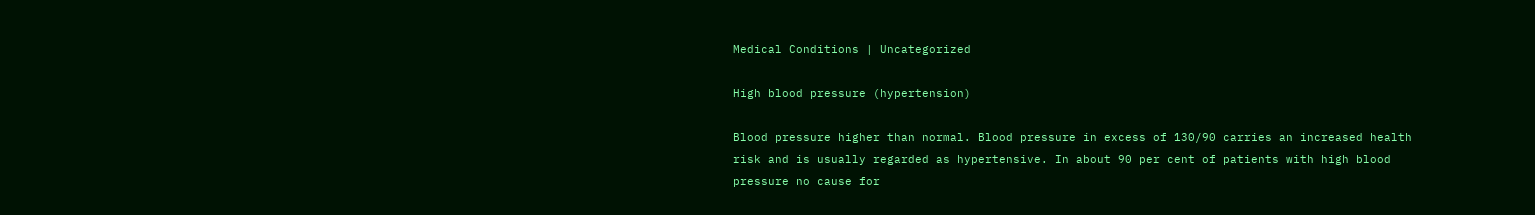Medical Conditions | Uncategorized

High blood pressure (hypertension)

Blood pressure higher than normal. Blood pressure in excess of 130/90 carries an increased health risk and is usually regarded as hypertensive. In about 90 per cent of patients with high blood pressure no cause for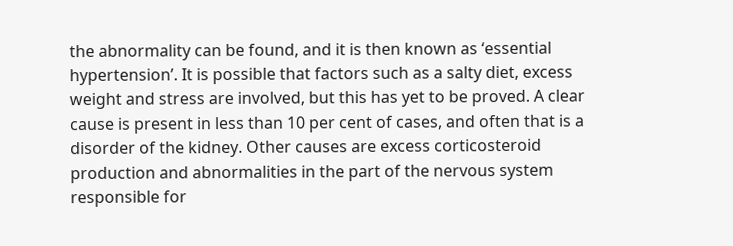the abnormality can be found, and it is then known as ‘essential hypertension’. It is possible that factors such as a salty diet, excess weight and stress are involved, but this has yet to be proved. A clear cause is present in less than 10 per cent of cases, and often that is a disorder of the kidney. Other causes are excess corticosteroid production and abnormalities in the part of the nervous system responsible for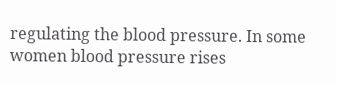regulating the blood pressure. In some women blood pressure rises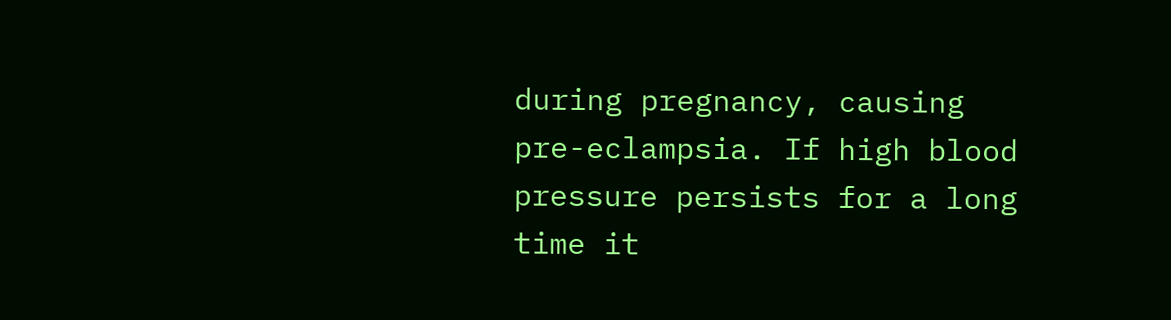during pregnancy, causing pre-eclampsia. If high blood pressure persists for a long time it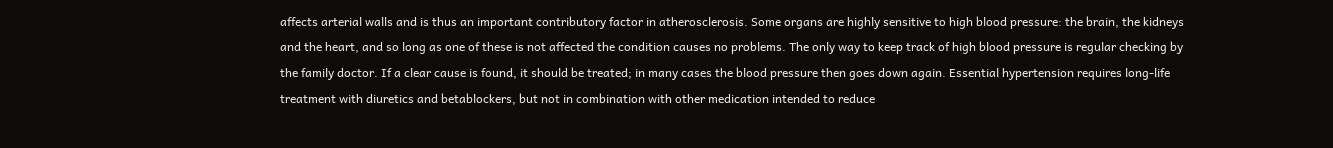affects arterial walls and is thus an important contributory factor in atherosclerosis. Some organs are highly sensitive to high blood pressure: the brain, the kidneys and the heart, and so long as one of these is not affected the condition causes no problems. The only way to keep track of high blood pressure is regular checking by the family doctor. If a clear cause is found, it should be treated; in many cases the blood pressure then goes down again. Essential hypertension requires long-life treatment with diuretics and betablockers, but not in combination with other medication intended to reduce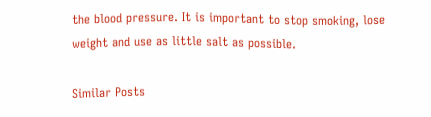the blood pressure. It is important to stop smoking, lose weight and use as little salt as possible.

Similar Posts